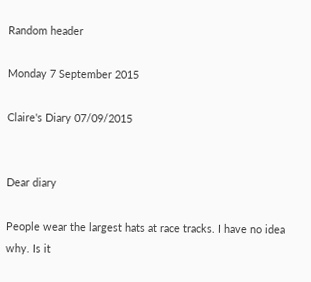Random header

Monday 7 September 2015

Claire's Diary 07/09/2015


Dear diary

People wear the largest hats at race tracks. I have no idea why. Is it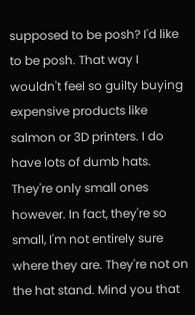supposed to be posh? I'd like to be posh. That way I wouldn't feel so guilty buying expensive products like salmon or 3D printers. I do have lots of dumb hats. They're only small ones however. In fact, they're so small, I'm not entirely sure where they are. They're not on the hat stand. Mind you that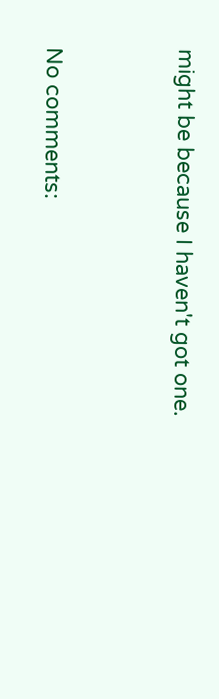might be because I haven't got one.


No comments: